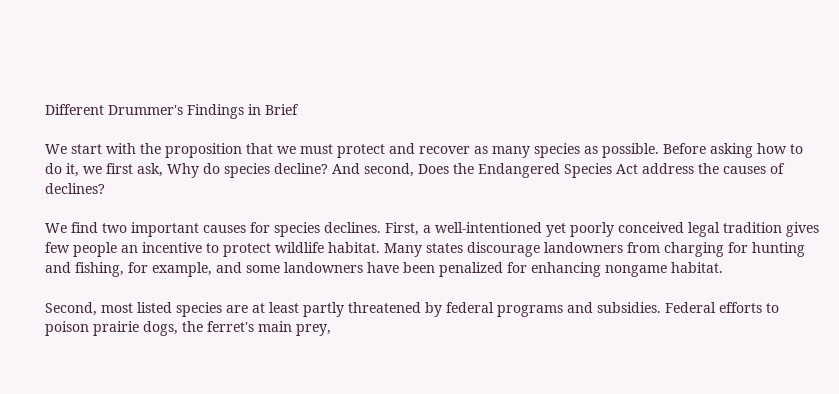Different Drummer's Findings in Brief

We start with the proposition that we must protect and recover as many species as possible. Before asking how to do it, we first ask, Why do species decline? And second, Does the Endangered Species Act address the causes of declines?

We find two important causes for species declines. First, a well-intentioned yet poorly conceived legal tradition gives few people an incentive to protect wildlife habitat. Many states discourage landowners from charging for hunting and fishing, for example, and some landowners have been penalized for enhancing nongame habitat.

Second, most listed species are at least partly threatened by federal programs and subsidies. Federal efforts to poison prairie dogs, the ferret's main prey,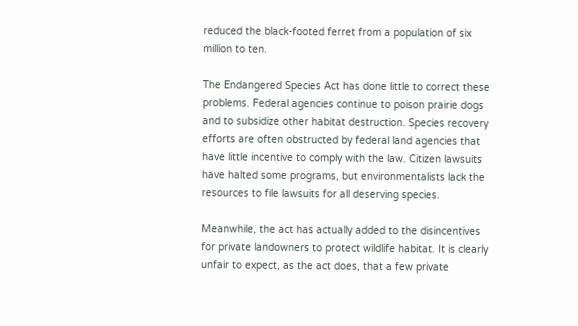reduced the black-footed ferret from a population of six million to ten.

The Endangered Species Act has done little to correct these problems. Federal agencies continue to poison prairie dogs and to subsidize other habitat destruction. Species recovery efforts are often obstructed by federal land agencies that have little incentive to comply with the law. Citizen lawsuits have halted some programs, but environmentalists lack the resources to file lawsuits for all deserving species.

Meanwhile, the act has actually added to the disincentives for private landowners to protect wildlife habitat. It is clearly unfair to expect, as the act does, that a few private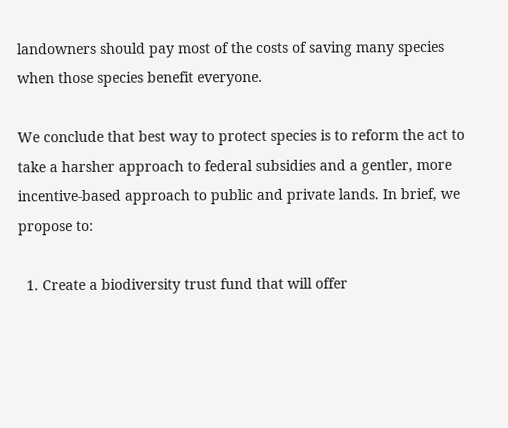landowners should pay most of the costs of saving many species when those species benefit everyone.

We conclude that best way to protect species is to reform the act to take a harsher approach to federal subsidies and a gentler, more incentive-based approach to public and private lands. In brief, we propose to:

  1. Create a biodiversity trust fund that will offer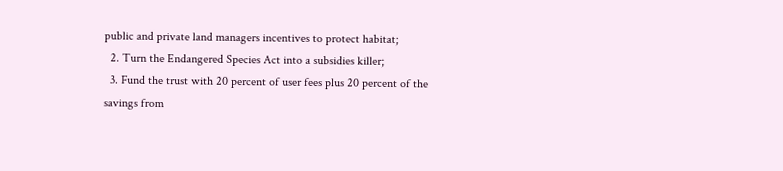public and private land managers incentives to protect habitat;
  2. Turn the Endangered Species Act into a subsidies killer;
  3. Fund the trust with 20 percent of user fees plus 20 percent of the savings from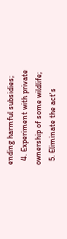ending harmful subsidies;
  4. Experiment with private ownership of some wildlife;
  5. Eliminate the act's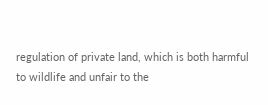regulation of private land, which is both harmful to wildlife and unfair to the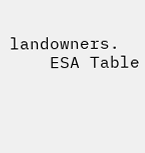landowners.
    ESA Table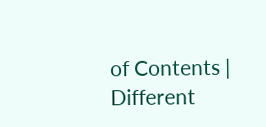of Contents | Different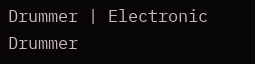Drummer | Electronic Drummer